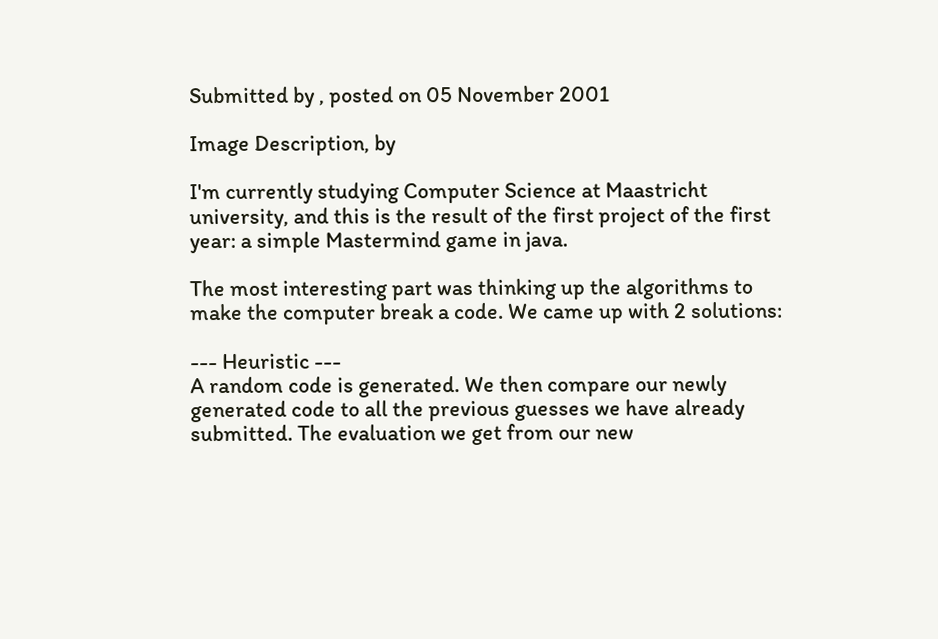Submitted by , posted on 05 November 2001

Image Description, by

I'm currently studying Computer Science at Maastricht university, and this is the result of the first project of the first year: a simple Mastermind game in java.

The most interesting part was thinking up the algorithms to make the computer break a code. We came up with 2 solutions:

--- Heuristic ---
A random code is generated. We then compare our newly generated code to all the previous guesses we have already submitted. The evaluation we get from our new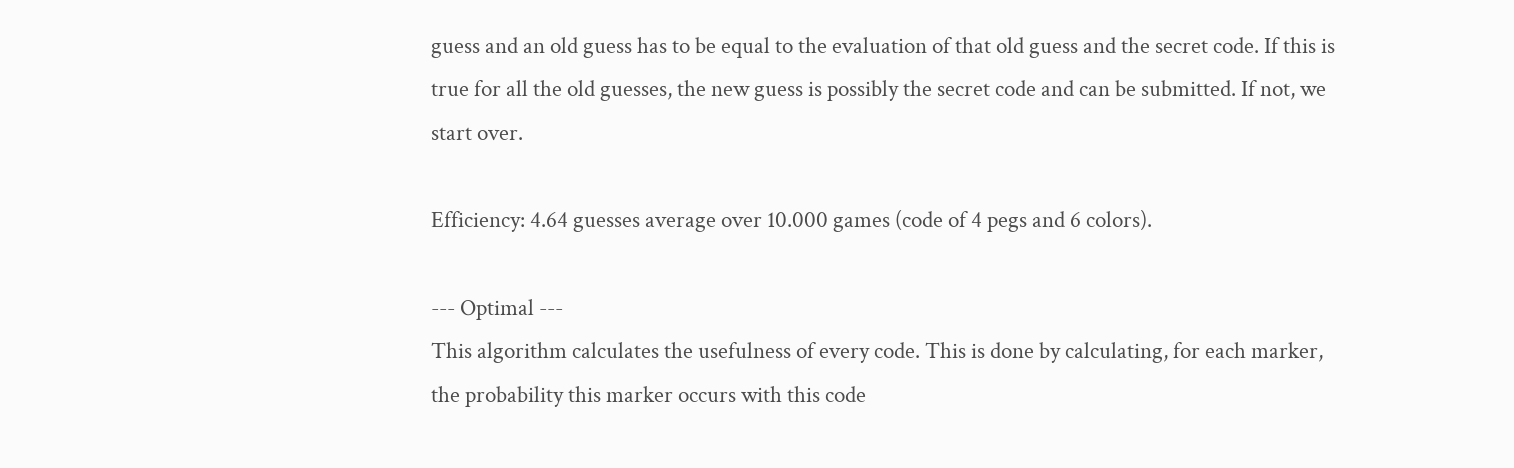guess and an old guess has to be equal to the evaluation of that old guess and the secret code. If this is true for all the old guesses, the new guess is possibly the secret code and can be submitted. If not, we start over.

Efficiency: 4.64 guesses average over 10.000 games (code of 4 pegs and 6 colors).

--- Optimal ---
This algorithm calculates the usefulness of every code. This is done by calculating, for each marker, the probability this marker occurs with this code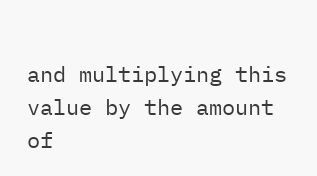and multiplying this value by the amount of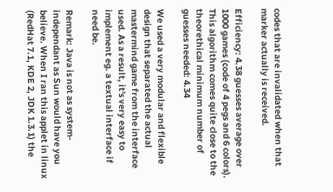codes that are invalidated when that marker actually is received.

Efficiency: 4.38 guesses average over 1000 games (code of 4 pegs and 6 colors). This algorithm comes quite close to the theorethical minimum number of guesses needed: 4.34

We used a very modular and flexible design that separated the actual mastermind game from the interface used. As a result, it's very easy to implement eg. a textual interface if need be.

Remark: Java is not as system-independant as Sun would have you believe. When I ran this applet in linux (RedHat 7.1, KDE 2, JDK 1.3.1) the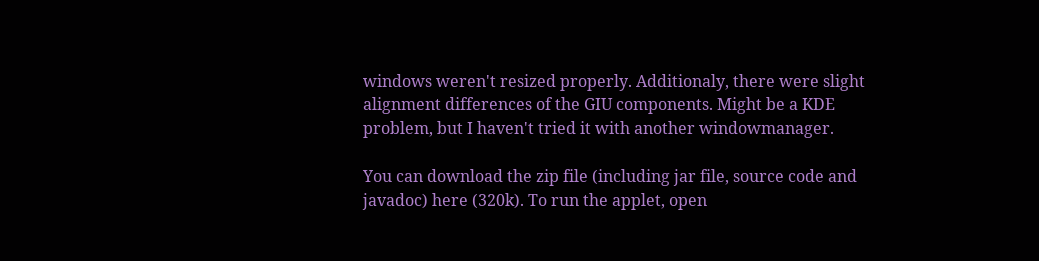windows weren't resized properly. Additionaly, there were slight alignment differences of the GIU components. Might be a KDE problem, but I haven't tried it with another windowmanager.

You can download the zip file (including jar file, source code and javadoc) here (320k). To run the applet, open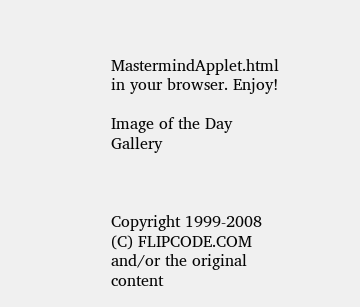MastermindApplet.html in your browser. Enjoy!

Image of the Day Gallery



Copyright 1999-2008 (C) FLIPCODE.COM and/or the original content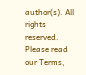author(s). All rights reserved.
Please read our Terms,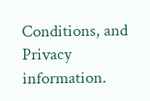Conditions, and Privacy information.